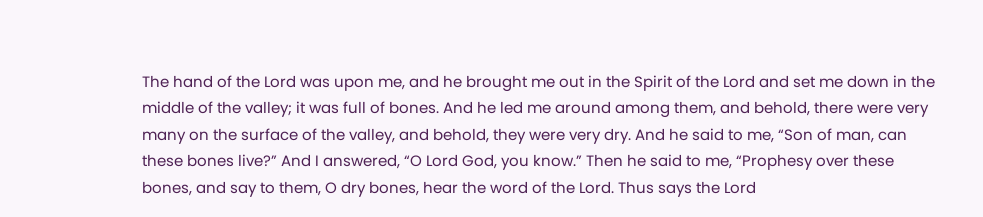The hand of the Lord was upon me, and he brought me out in the Spirit of the Lord and set me down in the middle of the valley; it was full of bones. And he led me around among them, and behold, there were very many on the surface of the valley, and behold, they were very dry. And he said to me, “Son of man, can these bones live?” And I answered, “O Lord God, you know.” Then he said to me, “Prophesy over these bones, and say to them, O dry bones, hear the word of the Lord. Thus says the Lord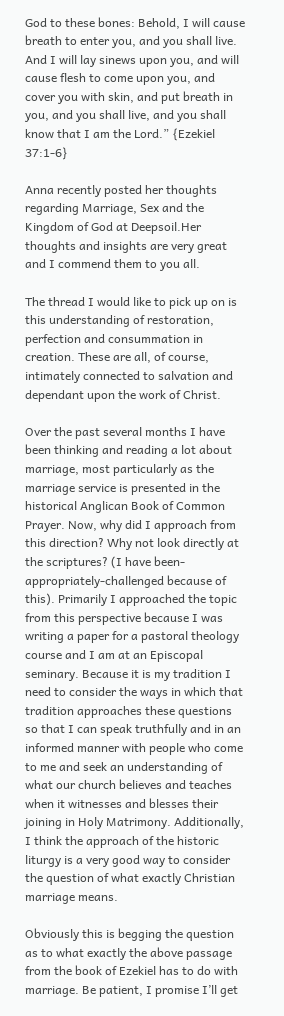God to these bones: Behold, I will cause breath to enter you, and you shall live. And I will lay sinews upon you, and will cause flesh to come upon you, and cover you with skin, and put breath in you, and you shall live, and you shall know that I am the Lord.” {Ezekiel 37:1-6}

Anna recently posted her thoughts regarding Marriage, Sex and the Kingdom of God at Deepsoil.Her thoughts and insights are very great and I commend them to you all.

The thread I would like to pick up on is this understanding of restoration, perfection and consummation in creation. These are all, of course, intimately connected to salvation and dependant upon the work of Christ.

Over the past several months I have been thinking and reading a lot about marriage, most particularly as the marriage service is presented in the historical Anglican Book of Common Prayer. Now, why did I approach from this direction? Why not look directly at the scriptures? (I have been-appropriately-challenged because of this). Primarily I approached the topic from this perspective because I was writing a paper for a pastoral theology course and I am at an Episcopal seminary. Because it is my tradition I need to consider the ways in which that tradition approaches these questions so that I can speak truthfully and in an informed manner with people who come to me and seek an understanding of what our church believes and teaches when it witnesses and blesses their joining in Holy Matrimony. Additionally, I think the approach of the historic liturgy is a very good way to consider the question of what exactly Christian marriage means.

Obviously this is begging the question as to what exactly the above passage from the book of Ezekiel has to do with marriage. Be patient, I promise I’ll get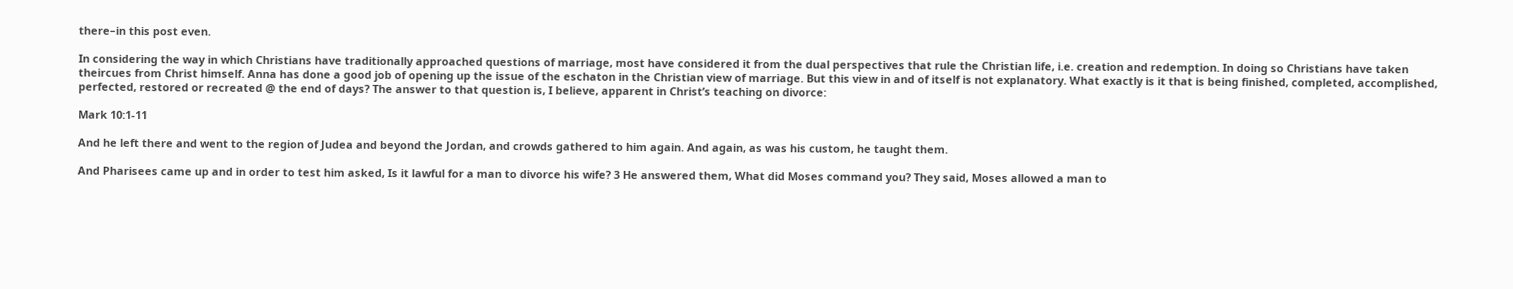there–in this post even.

In considering the way in which Christians have traditionally approached questions of marriage, most have considered it from the dual perspectives that rule the Christian life, i.e. creation and redemption. In doing so Christians have taken theircues from Christ himself. Anna has done a good job of opening up the issue of the eschaton in the Christian view of marriage. But this view in and of itself is not explanatory. What exactly is it that is being finished, completed, accomplished, perfected, restored or recreated @ the end of days? The answer to that question is, I believe, apparent in Christ’s teaching on divorce:

Mark 10:1-11

And he left there and went to the region of Judea and beyond the Jordan, and crowds gathered to him again. And again, as was his custom, he taught them.

And Pharisees came up and in order to test him asked, Is it lawful for a man to divorce his wife? 3 He answered them, What did Moses command you? They said, Moses allowed a man to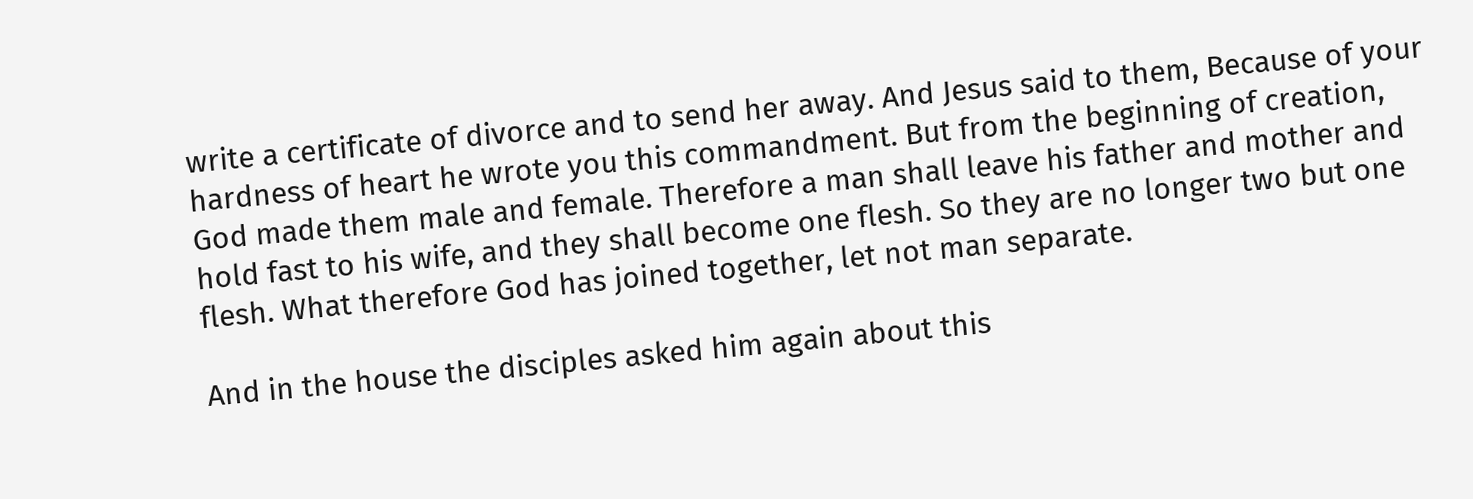write a certificate of divorce and to send her away. And Jesus said to them, Because of your hardness of heart he wrote you this commandment. But from the beginning of creation, God made them male and female. Therefore a man shall leave his father and mother and hold fast to his wife, and they shall become one flesh. So they are no longer two but one flesh. What therefore God has joined together, let not man separate.

And in the house the disciples asked him again about this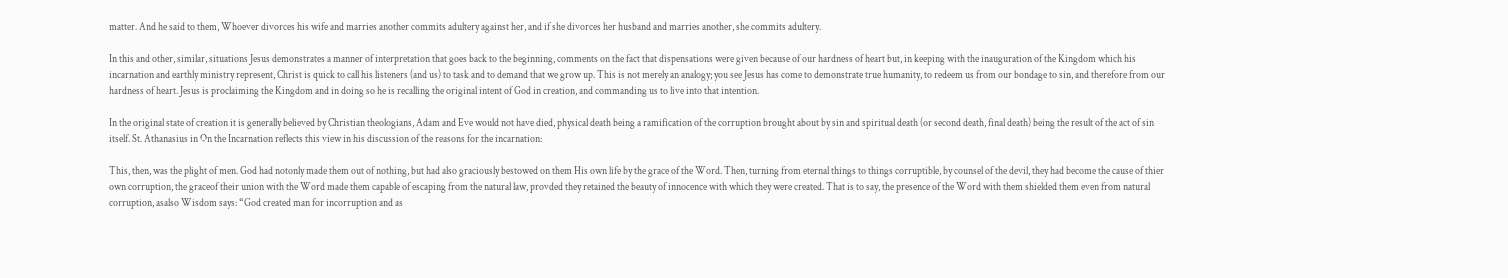matter. And he said to them, Whoever divorces his wife and marries another commits adultery against her, and if she divorces her husband and marries another, she commits adultery.

In this and other, similar, situations Jesus demonstrates a manner of interpretation that goes back to the beginning, comments on the fact that dispensations were given because of our hardness of heart but, in keeping with the inauguration of the Kingdom which his incarnation and earthly ministry represent, Christ is quick to call his listeners (and us) to task and to demand that we grow up. This is not merely an analogy; you see Jesus has come to demonstrate true humanity, to redeem us from our bondage to sin, and therefore from our hardness of heart. Jesus is proclaiming the Kingdom and in doing so he is recalling the original intent of God in creation, and commanding us to live into that intention.

In the original state of creation it is generally believed by Christian theologians, Adam and Eve would not have died, physical death being a ramification of the corruption brought about by sin and spiritual death (or second death, final death) being the result of the act of sin itself. St. Athanasius in On the Incarnation reflects this view in his discussion of the reasons for the incarnation:

This, then, was the plight of men. God had notonly made them out of nothing, but had also graciously bestowed on them His own life by the grace of the Word. Then, turning from eternal things to things corruptible, by counsel of the devil, they had become the cause of thier own corruption, the graceof their union with the Word made them capable of escaping from the natural law, provded they retained the beauty of innocence with which they were created. That is to say, the presence of the Word with them shielded them even from natural corruption, asalso Wisdom says: “God created man for incorruption and as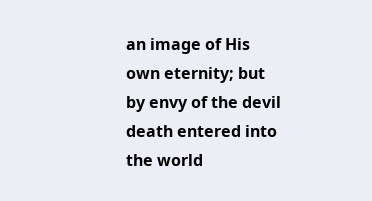an image of His own eternity; but by envy of the devil death entered into the world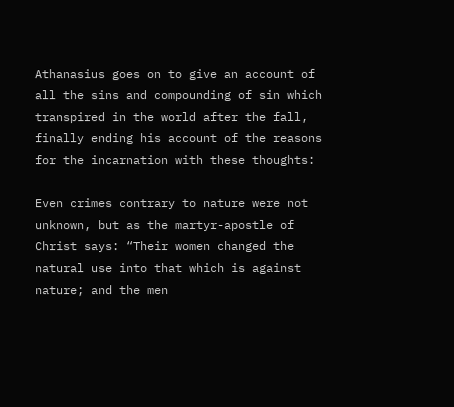Athanasius goes on to give an account of all the sins and compounding of sin which transpired in the world after the fall, finally ending his account of the reasons for the incarnation with these thoughts:

Even crimes contrary to nature were not unknown, but as the martyr-apostle of Christ says: “Their women changed the natural use into that which is against nature; and the men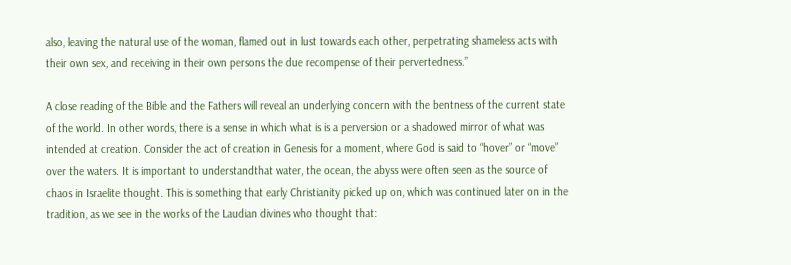also, leaving the natural use of the woman, flamed out in lust towards each other, perpetrating shameless acts with their own sex, and receiving in their own persons the due recompense of their pervertedness.”

A close reading of the Bible and the Fathers will reveal an underlying concern with the bentness of the current state of the world. In other words, there is a sense in which what is is a perversion or a shadowed mirror of what was intended at creation. Consider the act of creation in Genesis for a moment, where God is said to “hover” or “move” over the waters. It is important to understandthat water, the ocean, the abyss were often seen as the source of chaos in Israelite thought. This is something that early Christianity picked up on, which was continued later on in the tradition, as we see in the works of the Laudian divines who thought that: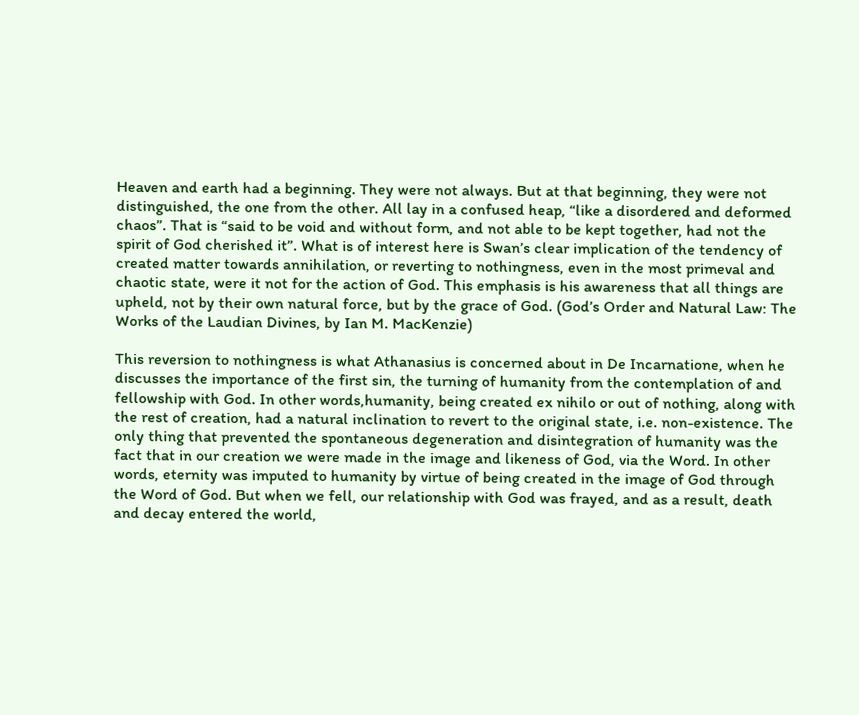Heaven and earth had a beginning. They were not always. But at that beginning, they were not distinguished, the one from the other. All lay in a confused heap, “like a disordered and deformed chaos”. That is “said to be void and without form, and not able to be kept together, had not the spirit of God cherished it”. What is of interest here is Swan’s clear implication of the tendency of created matter towards annihilation, or reverting to nothingness, even in the most primeval and chaotic state, were it not for the action of God. This emphasis is his awareness that all things are upheld, not by their own natural force, but by the grace of God. (God’s Order and Natural Law: The Works of the Laudian Divines, by Ian M. MacKenzie)

This reversion to nothingness is what Athanasius is concerned about in De Incarnatione, when he discusses the importance of the first sin, the turning of humanity from the contemplation of and fellowship with God. In other words,humanity, being created ex nihilo or out of nothing, along with the rest of creation, had a natural inclination to revert to the original state, i.e. non-existence. The only thing that prevented the spontaneous degeneration and disintegration of humanity was the fact that in our creation we were made in the image and likeness of God, via the Word. In other words, eternity was imputed to humanity by virtue of being created in the image of God through the Word of God. But when we fell, our relationship with God was frayed, and as a result, death and decay entered the world,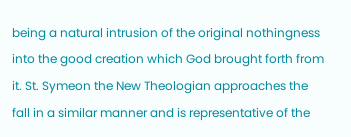being a natural intrusion of the original nothingness into the good creation which God brought forth from it. St. Symeon the New Theologian approaches the fall in a similar manner and is representative of the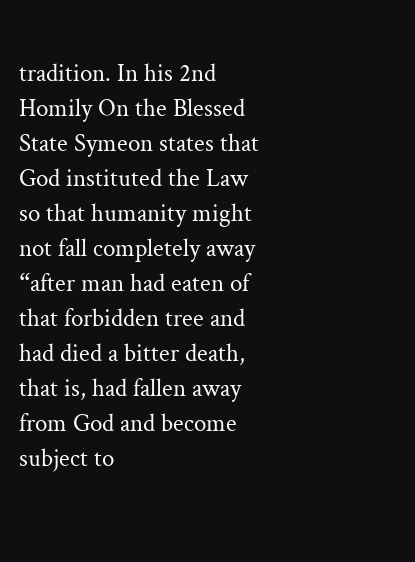tradition. In his 2nd Homily On the Blessed State Symeon states that God instituted the Law so that humanity might not fall completely away “after man had eaten of that forbidden tree and had died a bitter death, that is, had fallen away from God and become subject to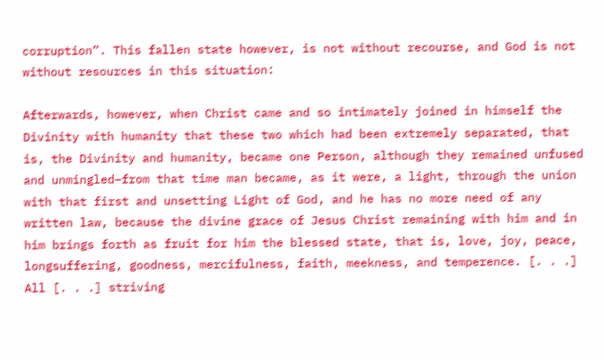corruption”. This fallen state however, is not without recourse, and God is not without resources in this situation:

Afterwards, however, when Christ came and so intimately joined in himself the Divinity with humanity that these two which had been extremely separated, that is, the Divinity and humanity, became one Person, although they remained unfused and unmingled–from that time man became, as it were, a light, through the union with that first and unsetting Light of God, and he has no more need of any written law, because the divine grace of Jesus Christ remaining with him and in him brings forth as fruit for him the blessed state, that is, love, joy, peace, longsuffering, goodness, mercifulness, faith, meekness, and temperence. [. . .] All [. . .] striving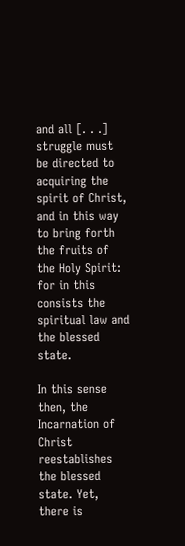and all [. . .] struggle must be directed to acquiring the spirit of Christ, and in this way to bring forth the fruits of the Holy Spirit: for in this consists the spiritual law and the blessed state.

In this sense then, the Incarnation of Christ reestablishes the blessed state. Yet, there is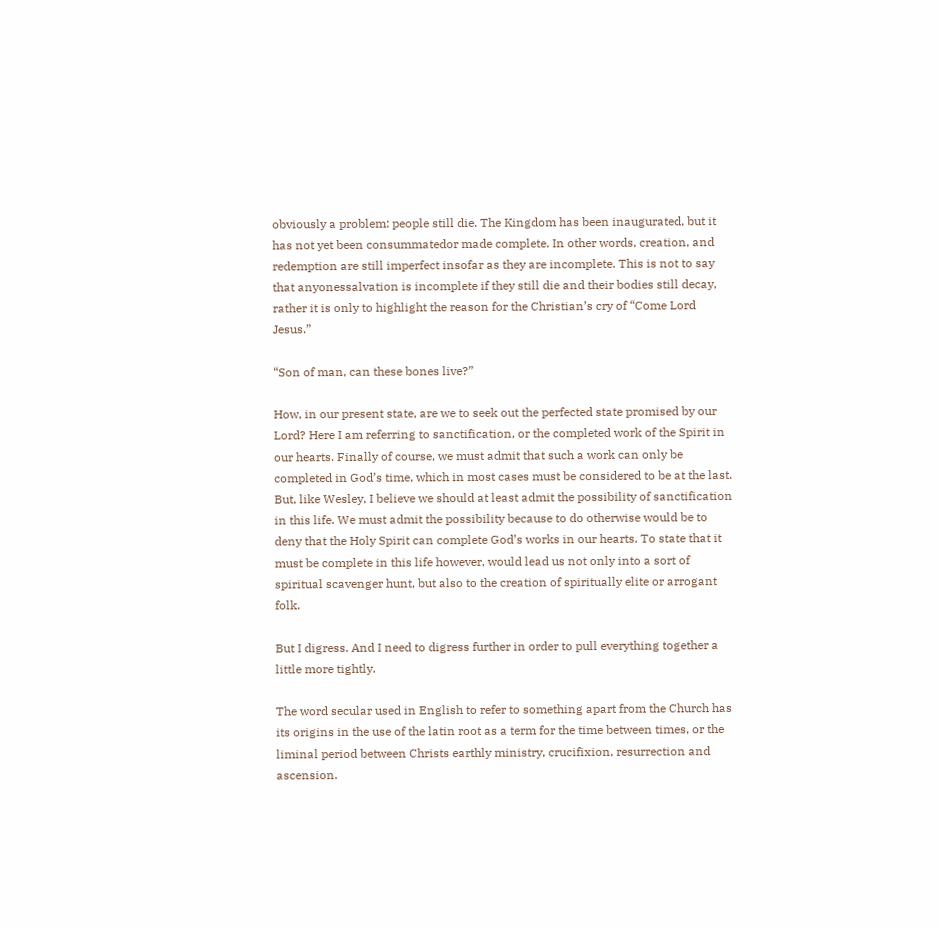obviously a problem: people still die. The Kingdom has been inaugurated, but it has not yet been consummatedor made complete. In other words, creation, and redemption are still imperfect insofar as they are incomplete. This is not to say that anyonessalvation is incomplete if they still die and their bodies still decay, rather it is only to highlight the reason for the Christian’s cry of “Come Lord Jesus.”

“Son of man, can these bones live?”

How, in our present state, are we to seek out the perfected state promised by our Lord? Here I am referring to sanctification, or the completed work of the Spirit in our hearts. Finally of course, we must admit that such a work can only be completed in God’s time, which in most cases must be considered to be at the last. But, like Wesley, I believe we should at least admit the possibility of sanctification in this life. We must admit the possibility because to do otherwise would be to deny that the Holy Spirit can complete God’s works in our hearts. To state that it must be complete in this life however, would lead us not only into a sort of spiritual scavenger hunt, but also to the creation of spiritually elite or arrogant folk.

But I digress. And I need to digress further in order to pull everything together a little more tightly.

The word secular used in English to refer to something apart from the Church has its origins in the use of the latin root as a term for the time between times, or the liminal period between Christs earthly ministry, crucifixion, resurrection and ascension.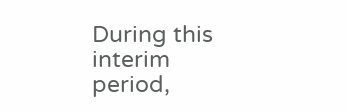During this interim period,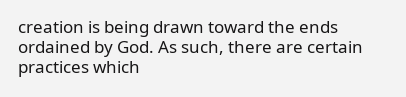creation is being drawn toward the ends ordained by God. As such, there are certain practices which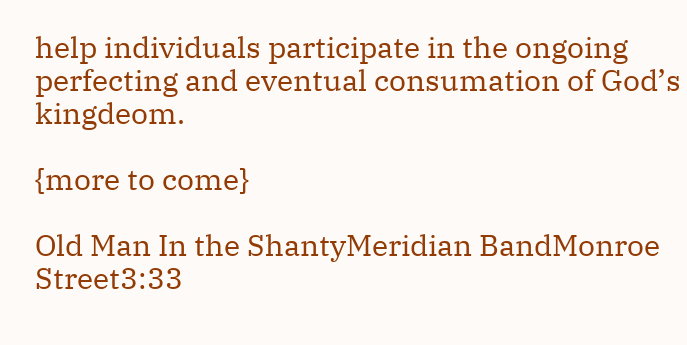help individuals participate in the ongoing perfecting and eventual consumation of God’s kingdeom.

{more to come}

Old Man In the ShantyMeridian BandMonroe Street3:33